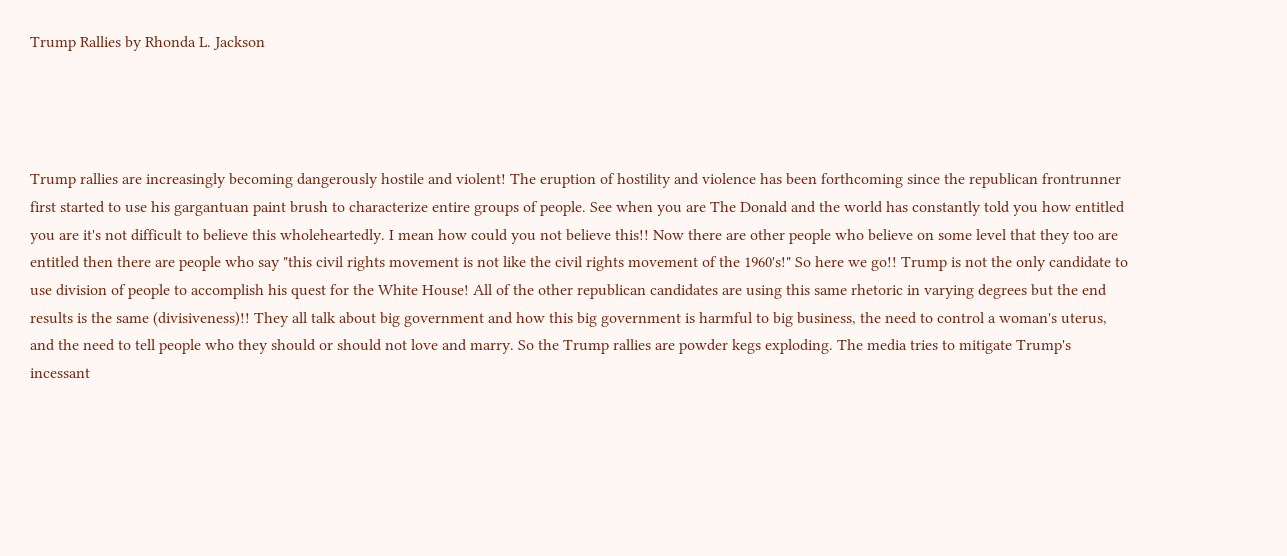Trump Rallies by Rhonda L. Jackson




Trump rallies are increasingly becoming dangerously hostile and violent! The eruption of hostility and violence has been forthcoming since the republican frontrunner first started to use his gargantuan paint brush to characterize entire groups of people. See when you are The Donald and the world has constantly told you how entitled you are it's not difficult to believe this wholeheartedly. I mean how could you not believe this!! Now there are other people who believe on some level that they too are entitled then there are people who say "this civil rights movement is not like the civil rights movement of the 1960's!" So here we go!! Trump is not the only candidate to use division of people to accomplish his quest for the White House! All of the other republican candidates are using this same rhetoric in varying degrees but the end results is the same (divisiveness)!! They all talk about big government and how this big government is harmful to big business, the need to control a woman's uterus, and the need to tell people who they should or should not love and marry. So the Trump rallies are powder kegs exploding. The media tries to mitigate Trump's incessant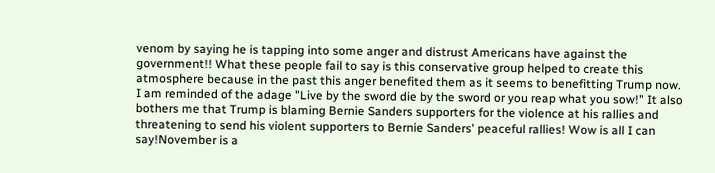venom by saying he is tapping into some anger and distrust Americans have against the government!! What these people fail to say is this conservative group helped to create this atmosphere because in the past this anger benefited them as it seems to benefitting Trump now. I am reminded of the adage "Live by the sword die by the sword or you reap what you sow!" It also bothers me that Trump is blaming Bernie Sanders supporters for the violence at his rallies and threatening to send his violent supporters to Bernie Sanders' peaceful rallies! Wow is all I can say!November is a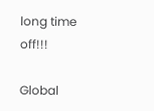long time off!!!

Global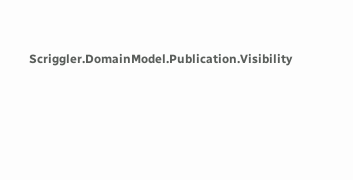Scriggler.DomainModel.Publication.Visibility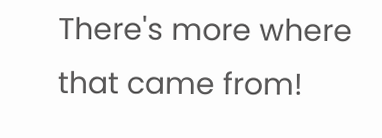There's more where that came from!